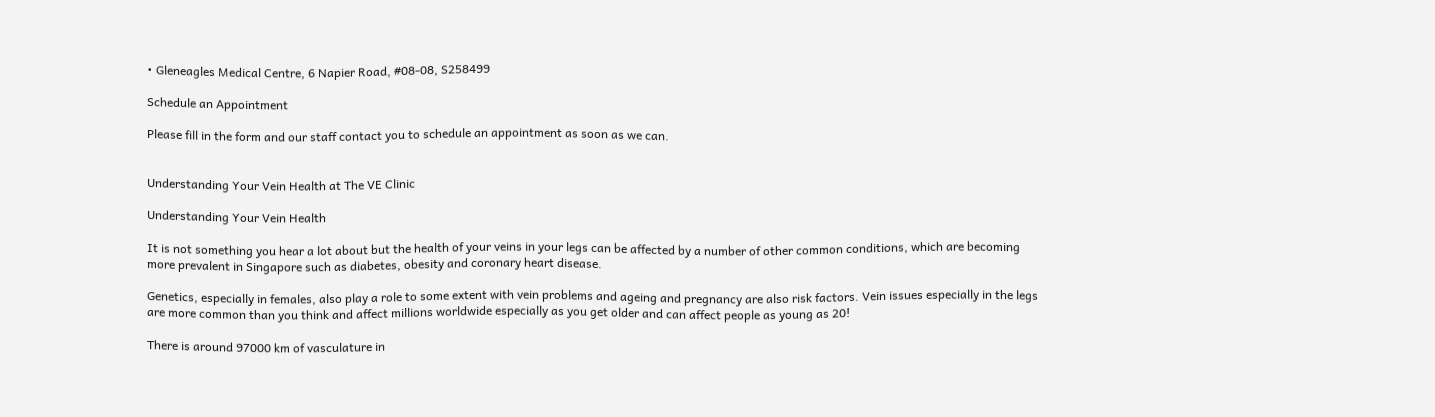• Gleneagles Medical Centre, 6 Napier Road, #08-08, S258499

Schedule an Appointment

Please fill in the form and our staff contact you to schedule an appointment as soon as we can.


Understanding Your Vein Health at The VE Clinic

Understanding Your Vein Health

It is not something you hear a lot about but the health of your veins in your legs can be affected by a number of other common conditions, which are becoming more prevalent in Singapore such as diabetes, obesity and coronary heart disease.

Genetics, especially in females, also play a role to some extent with vein problems and ageing and pregnancy are also risk factors. Vein issues especially in the legs are more common than you think and affect millions worldwide especially as you get older and can affect people as young as 20!

There is around 97000 km of vasculature in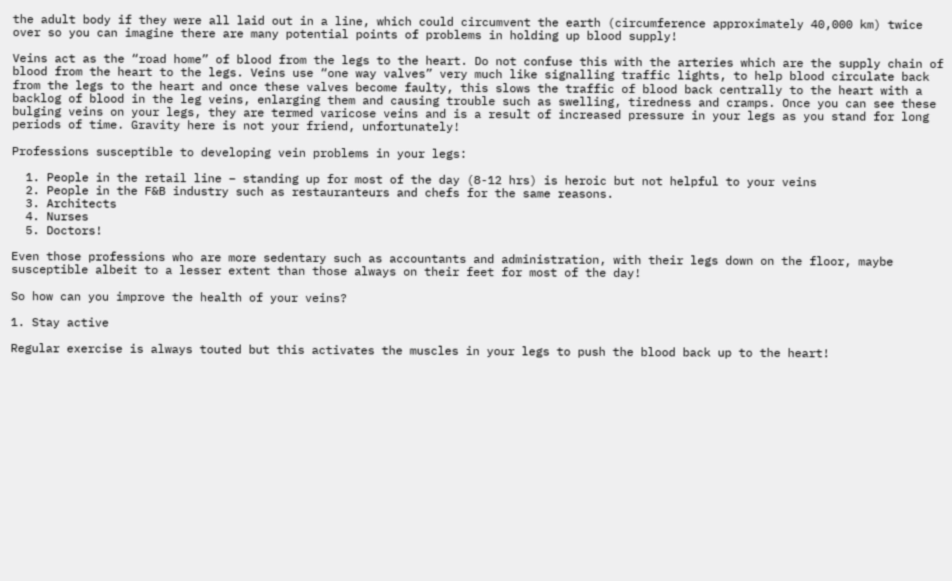the adult body if they were all laid out in a line, which could circumvent the earth (circumference approximately 40,000 km) twice over so you can imagine there are many potential points of problems in holding up blood supply!

Veins act as the “road home” of blood from the legs to the heart. Do not confuse this with the arteries which are the supply chain of blood from the heart to the legs. Veins use “one way valves” very much like signalling traffic lights, to help blood circulate back from the legs to the heart and once these valves become faulty, this slows the traffic of blood back centrally to the heart with a backlog of blood in the leg veins, enlarging them and causing trouble such as swelling, tiredness and cramps. Once you can see these bulging veins on your legs, they are termed varicose veins and is a result of increased pressure in your legs as you stand for long periods of time. Gravity here is not your friend, unfortunately!

Professions susceptible to developing vein problems in your legs:

  1. People in the retail line – standing up for most of the day (8-12 hrs) is heroic but not helpful to your veins
  2. People in the F&B industry such as restauranteurs and chefs for the same reasons.
  3. Architects
  4. Nurses
  5. Doctors!

Even those professions who are more sedentary such as accountants and administration, with their legs down on the floor, maybe susceptible albeit to a lesser extent than those always on their feet for most of the day!

So how can you improve the health of your veins?

1. Stay active

Regular exercise is always touted but this activates the muscles in your legs to push the blood back up to the heart!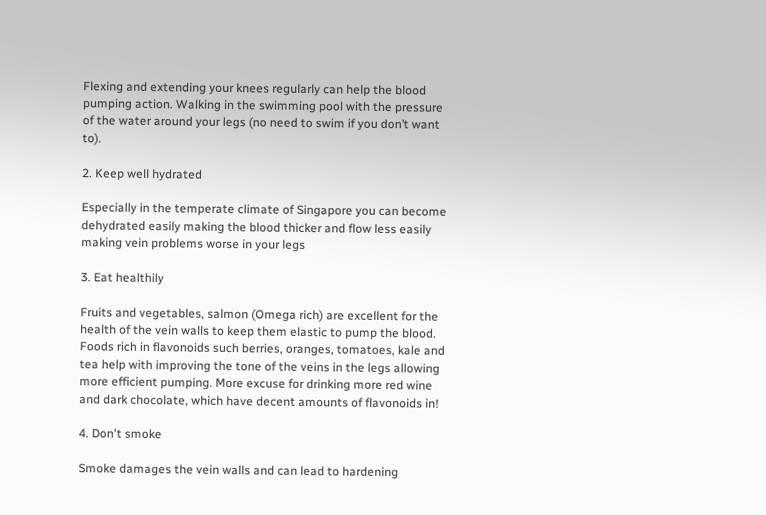Flexing and extending your knees regularly can help the blood pumping action. Walking in the swimming pool with the pressure of the water around your legs (no need to swim if you don’t want to).

2. Keep well hydrated

Especially in the temperate climate of Singapore you can become dehydrated easily making the blood thicker and flow less easily making vein problems worse in your legs

3. Eat healthily

Fruits and vegetables, salmon (Omega rich) are excellent for the health of the vein walls to keep them elastic to pump the blood. Foods rich in flavonoids such berries, oranges, tomatoes, kale and tea help with improving the tone of the veins in the legs allowing more efficient pumping. More excuse for drinking more red wine and dark chocolate, which have decent amounts of flavonoids in!

4. Don't smoke

Smoke damages the vein walls and can lead to hardening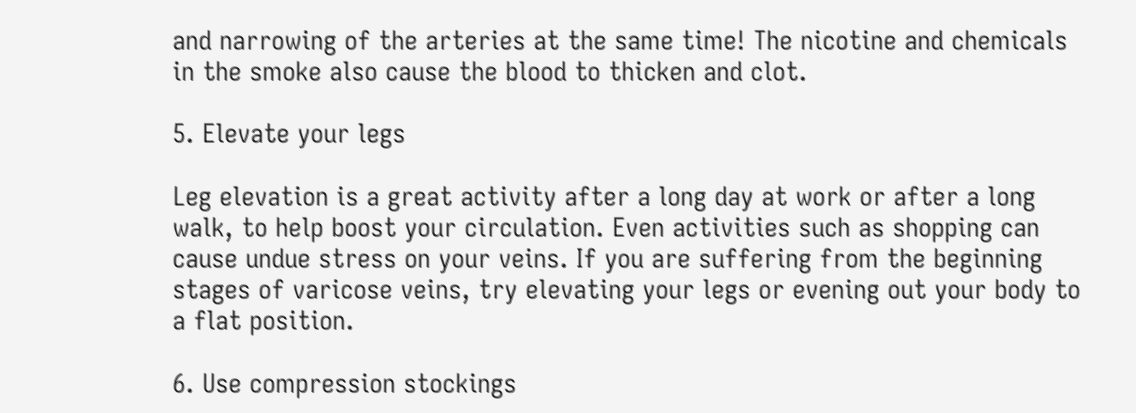and narrowing of the arteries at the same time! The nicotine and chemicals in the smoke also cause the blood to thicken and clot.

5. Elevate your legs

Leg elevation is a great activity after a long day at work or after a long walk, to help boost your circulation. Even activities such as shopping can cause undue stress on your veins. If you are suffering from the beginning stages of varicose veins, try elevating your legs or evening out your body to a flat position.

6. Use compression stockings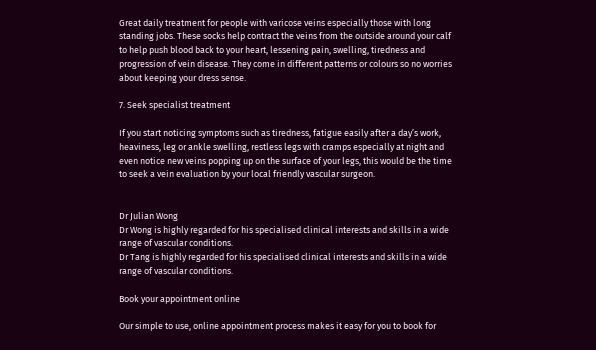Great daily treatment for people with varicose veins especially those with long standing jobs. These socks help contract the veins from the outside around your calf to help push blood back to your heart, lessening pain, swelling, tiredness and progression of vein disease. They come in different patterns or colours so no worries about keeping your dress sense.

7. Seek specialist treatment

If you start noticing symptoms such as tiredness, fatigue easily after a day’s work, heaviness, leg or ankle swelling, restless legs with cramps especially at night and even notice new veins popping up on the surface of your legs, this would be the time to seek a vein evaluation by your local friendly vascular surgeon.


Dr Julian Wong
Dr Wong is highly regarded for his specialised clinical interests and skills in a wide range of vascular conditions.
Dr Tang is highly regarded for his specialised clinical interests and skills in a wide range of vascular conditions.

Book your appointment online

Our simple to use, online appointment process makes it easy for you to book for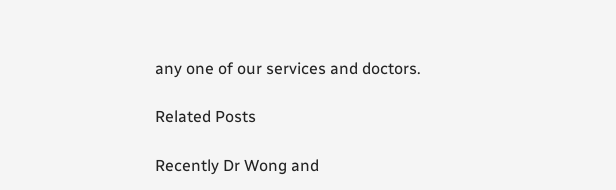any one of our services and doctors.

Related Posts

Recently Dr Wong and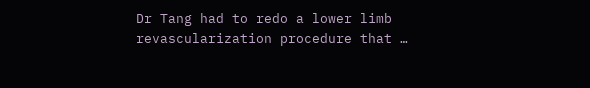Dr Tang had to redo a lower limb revascularization procedure that …